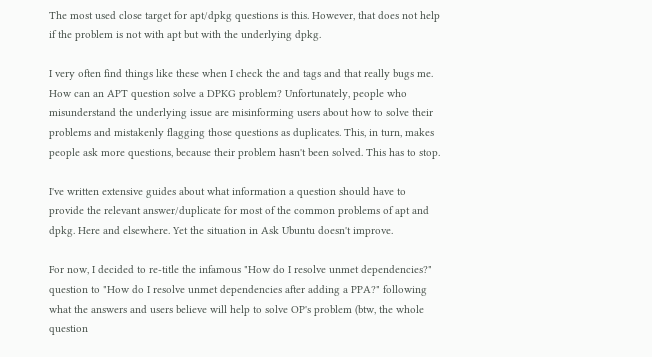The most used close target for apt/dpkg questions is this. However, that does not help if the problem is not with apt but with the underlying dpkg.

I very often find things like these when I check the and tags and that really bugs me. How can an APT question solve a DPKG problem? Unfortunately, people who misunderstand the underlying issue are misinforming users about how to solve their problems and mistakenly flagging those questions as duplicates. This, in turn, makes people ask more questions, because their problem hasn't been solved. This has to stop.

I've written extensive guides about what information a question should have to provide the relevant answer/duplicate for most of the common problems of apt and dpkg. Here and elsewhere. Yet the situation in Ask Ubuntu doesn't improve.

For now, I decided to re-title the infamous "How do I resolve unmet dependencies?" question to "How do I resolve unmet dependencies after adding a PPA?" following what the answers and users believe will help to solve OP's problem (btw, the whole question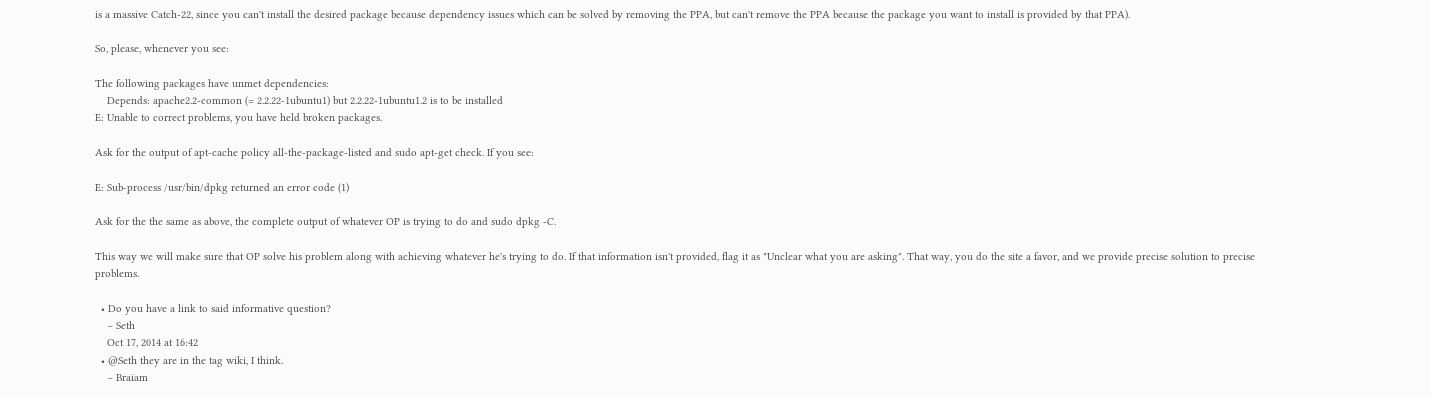is a massive Catch-22, since you can't install the desired package because dependency issues which can be solved by removing the PPA, but can't remove the PPA because the package you want to install is provided by that PPA).

So, please, whenever you see:

The following packages have unmet dependencies:
    Depends: apache2.2-common (= 2.2.22-1ubuntu1) but 2.2.22-1ubuntu1.2 is to be installed
E: Unable to correct problems, you have held broken packages.

Ask for the output of apt-cache policy all-the-package-listed and sudo apt-get check. If you see:

E: Sub-process /usr/bin/dpkg returned an error code (1)

Ask for the the same as above, the complete output of whatever OP is trying to do and sudo dpkg -C.

This way we will make sure that OP solve his problem along with achieving whatever he's trying to do. If that information isn't provided, flag it as "Unclear what you are asking". That way, you do the site a favor, and we provide precise solution to precise problems.

  • Do you have a link to said informative question?
    – Seth
    Oct 17, 2014 at 16:42
  • @Seth they are in the tag wiki, I think.
    – Braiam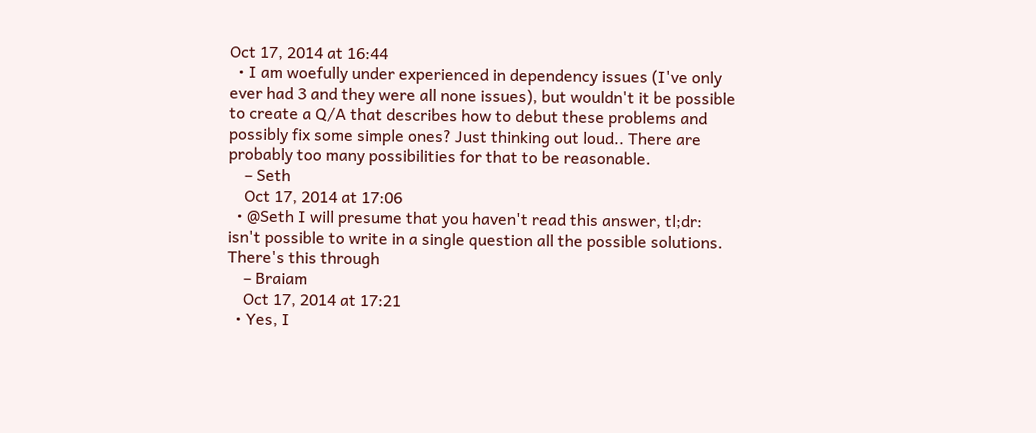Oct 17, 2014 at 16:44
  • I am woefully under experienced in dependency issues (I've only ever had 3 and they were all none issues), but wouldn't it be possible to create a Q/A that describes how to debut these problems and possibly fix some simple ones? Just thinking out loud.. There are probably too many possibilities for that to be reasonable.
    – Seth
    Oct 17, 2014 at 17:06
  • @Seth I will presume that you haven't read this answer, tl;dr: isn't possible to write in a single question all the possible solutions. There's this through
    – Braiam
    Oct 17, 2014 at 17:21
  • Yes, I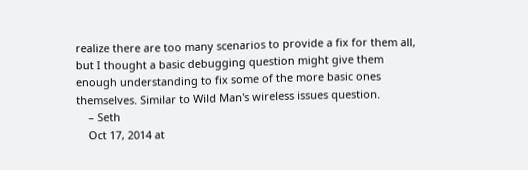realize there are too many scenarios to provide a fix for them all, but I thought a basic debugging question might give them enough understanding to fix some of the more basic ones themselves. Similar to Wild Man's wireless issues question.
    – Seth
    Oct 17, 2014 at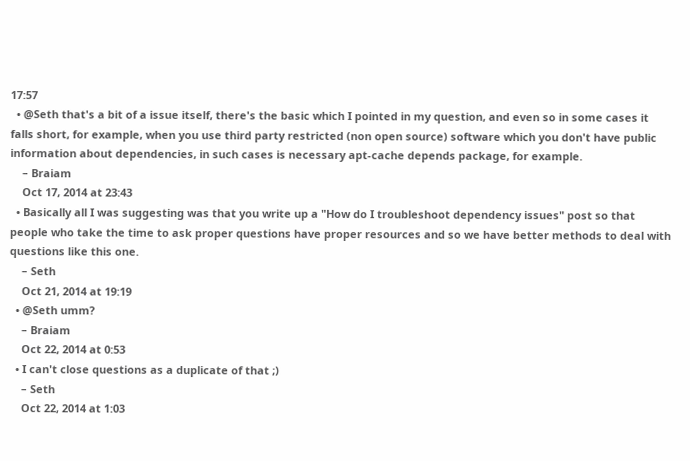17:57
  • @Seth that's a bit of a issue itself, there's the basic which I pointed in my question, and even so in some cases it falls short, for example, when you use third party restricted (non open source) software which you don't have public information about dependencies, in such cases is necessary apt-cache depends package, for example.
    – Braiam
    Oct 17, 2014 at 23:43
  • Basically all I was suggesting was that you write up a "How do I troubleshoot dependency issues" post so that people who take the time to ask proper questions have proper resources and so we have better methods to deal with questions like this one.
    – Seth
    Oct 21, 2014 at 19:19
  • @Seth umm?
    – Braiam
    Oct 22, 2014 at 0:53
  • I can't close questions as a duplicate of that ;)
    – Seth
    Oct 22, 2014 at 1:03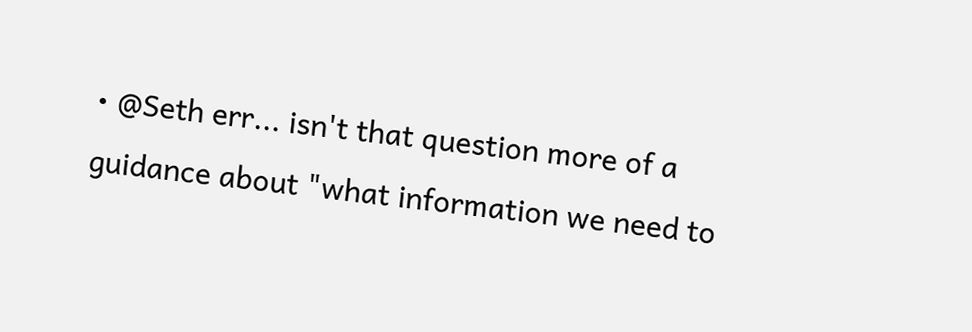• @Seth err... isn't that question more of a guidance about "what information we need to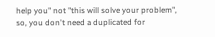help you" not "this will solve your problem", so, you don't need a duplicated for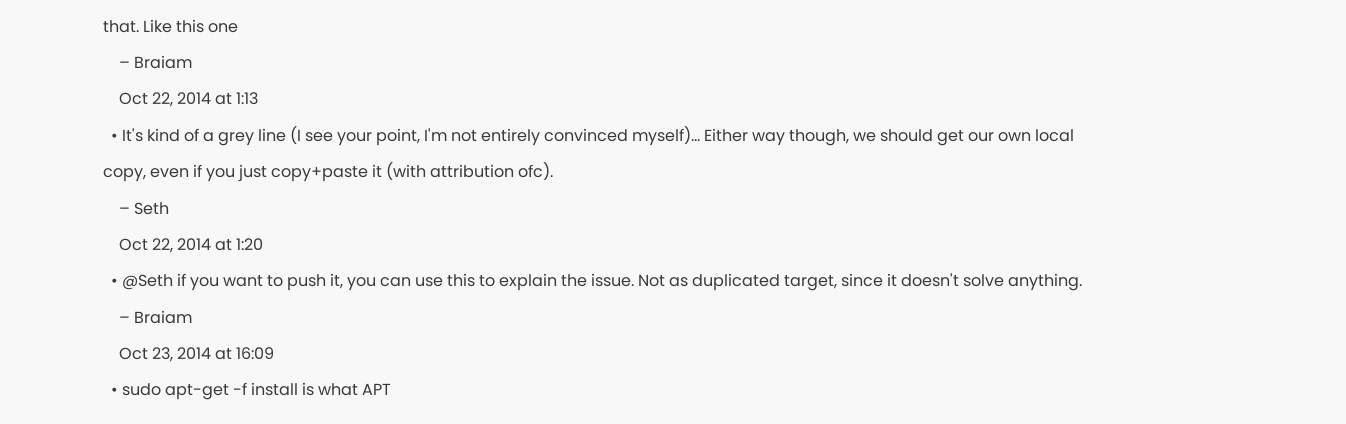that. Like this one
    – Braiam
    Oct 22, 2014 at 1:13
  • It's kind of a grey line (I see your point, I'm not entirely convinced myself)... Either way though, we should get our own local copy, even if you just copy+paste it (with attribution ofc).
    – Seth
    Oct 22, 2014 at 1:20
  • @Seth if you want to push it, you can use this to explain the issue. Not as duplicated target, since it doesn't solve anything.
    – Braiam
    Oct 23, 2014 at 16:09
  • sudo apt-get -f install is what APT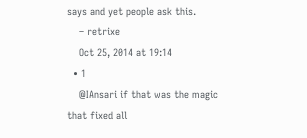says and yet people ask this.
    – retrixe
    Oct 25, 2014 at 19:14
  • 1
    @IAnsari if that was the magic that fixed all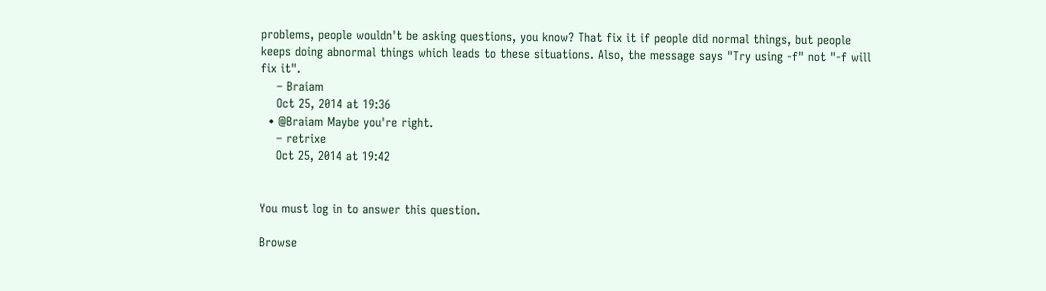problems, people wouldn't be asking questions, you know? That fix it if people did normal things, but people keeps doing abnormal things which leads to these situations. Also, the message says "Try using -f" not "-f will fix it".
    – Braiam
    Oct 25, 2014 at 19:36
  • @Braiam Maybe you're right.
    – retrixe
    Oct 25, 2014 at 19:42


You must log in to answer this question.

Browse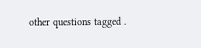other questions tagged .